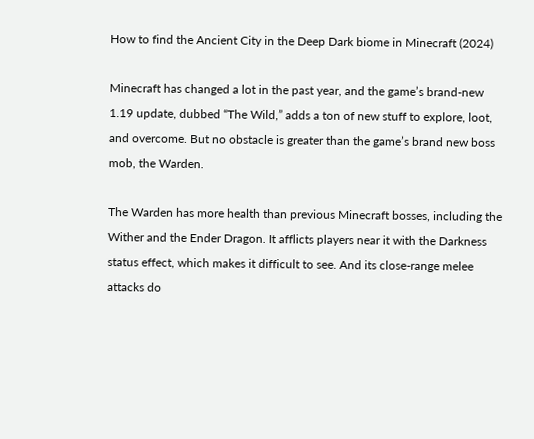How to find the Ancient City in the Deep Dark biome in Minecraft (2024)

Minecraft has changed a lot in the past year, and the game’s brand-new 1.19 update, dubbed “The Wild,” adds a ton of new stuff to explore, loot, and overcome. But no obstacle is greater than the game’s brand new boss mob, the Warden.

The Warden has more health than previous Minecraft bosses, including the Wither and the Ender Dragon. It afflicts players near it with the Darkness status effect, which makes it difficult to see. And its close-range melee attacks do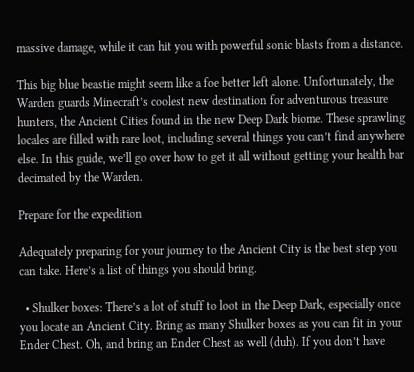massive damage, while it can hit you with powerful sonic blasts from a distance.

This big blue beastie might seem like a foe better left alone. Unfortunately, the Warden guards Minecraft’s coolest new destination for adventurous treasure hunters, the Ancient Cities found in the new Deep Dark biome. These sprawling locales are filled with rare loot, including several things you can’t find anywhere else. In this guide, we’ll go over how to get it all without getting your health bar decimated by the Warden.

Prepare for the expedition

Adequately preparing for your journey to the Ancient City is the best step you can take. Here’s a list of things you should bring.

  • Shulker boxes: There’s a lot of stuff to loot in the Deep Dark, especially once you locate an Ancient City. Bring as many Shulker boxes as you can fit in your Ender Chest. Oh, and bring an Ender Chest as well (duh). If you don’t have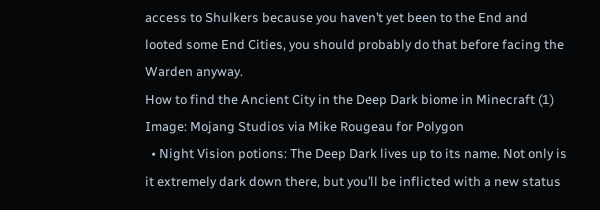access to Shulkers because you haven’t yet been to the End and looted some End Cities, you should probably do that before facing the Warden anyway.
How to find the Ancient City in the Deep Dark biome in Minecraft (1) Image: Mojang Studios via Mike Rougeau for Polygon
  • Night Vision potions: The Deep Dark lives up to its name. Not only is it extremely dark down there, but you’ll be inflicted with a new status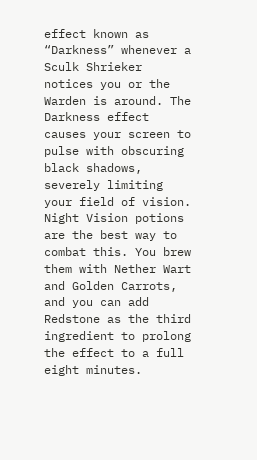effect known as “Darkness” whenever a Sculk Shrieker notices you or the Warden is around. The Darkness effect causes your screen to pulse with obscuring black shadows, severely limiting your field of vision. Night Vision potions are the best way to combat this. You brew them with Nether Wart and Golden Carrots, and you can add Redstone as the third ingredient to prolong the effect to a full eight minutes.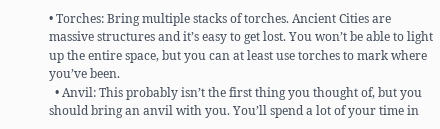• Torches: Bring multiple stacks of torches. Ancient Cities are massive structures and it’s easy to get lost. You won’t be able to light up the entire space, but you can at least use torches to mark where you’ve been.
  • Anvil: This probably isn’t the first thing you thought of, but you should bring an anvil with you. You’ll spend a lot of your time in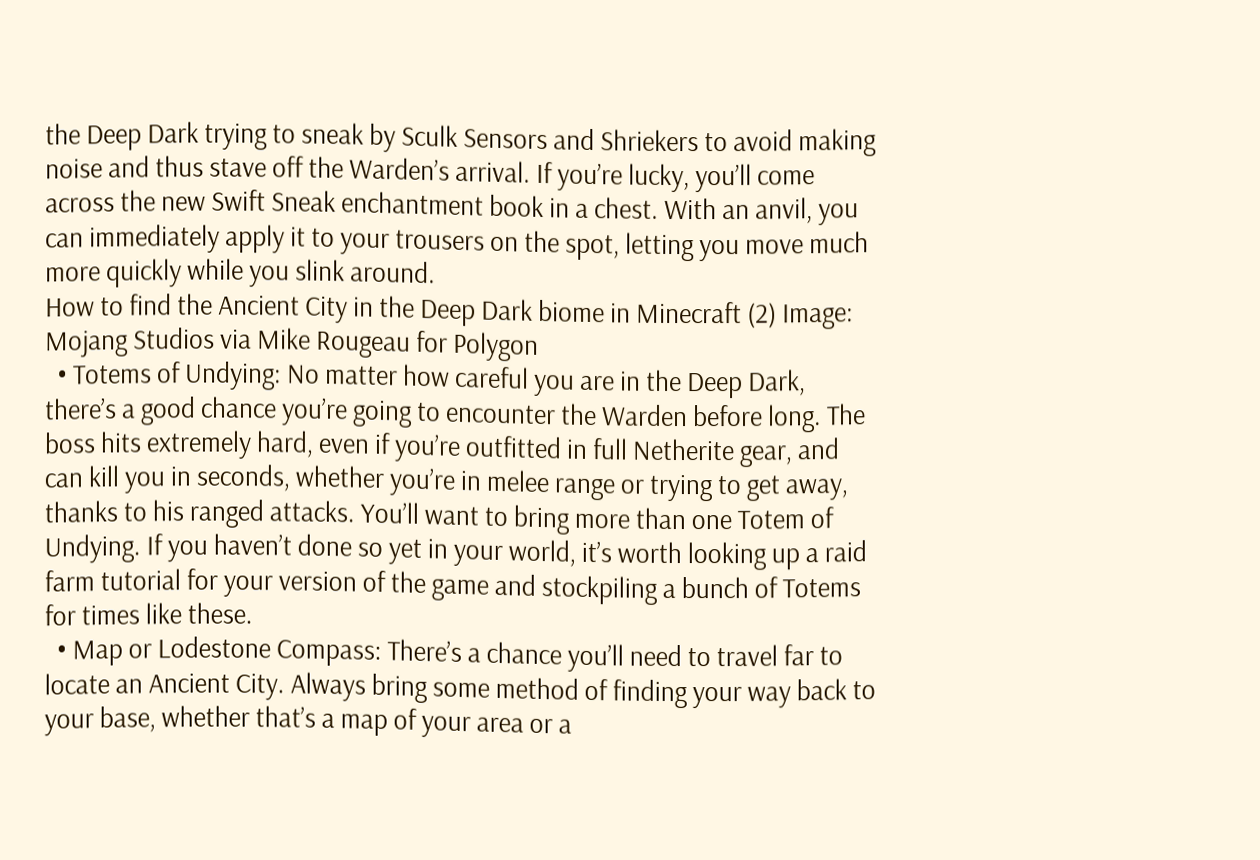the Deep Dark trying to sneak by Sculk Sensors and Shriekers to avoid making noise and thus stave off the Warden’s arrival. If you’re lucky, you’ll come across the new Swift Sneak enchantment book in a chest. With an anvil, you can immediately apply it to your trousers on the spot, letting you move much more quickly while you slink around.
How to find the Ancient City in the Deep Dark biome in Minecraft (2) Image: Mojang Studios via Mike Rougeau for Polygon
  • Totems of Undying: No matter how careful you are in the Deep Dark, there’s a good chance you’re going to encounter the Warden before long. The boss hits extremely hard, even if you’re outfitted in full Netherite gear, and can kill you in seconds, whether you’re in melee range or trying to get away, thanks to his ranged attacks. You’ll want to bring more than one Totem of Undying. If you haven’t done so yet in your world, it’s worth looking up a raid farm tutorial for your version of the game and stockpiling a bunch of Totems for times like these.
  • Map or Lodestone Compass: There’s a chance you’ll need to travel far to locate an Ancient City. Always bring some method of finding your way back to your base, whether that’s a map of your area or a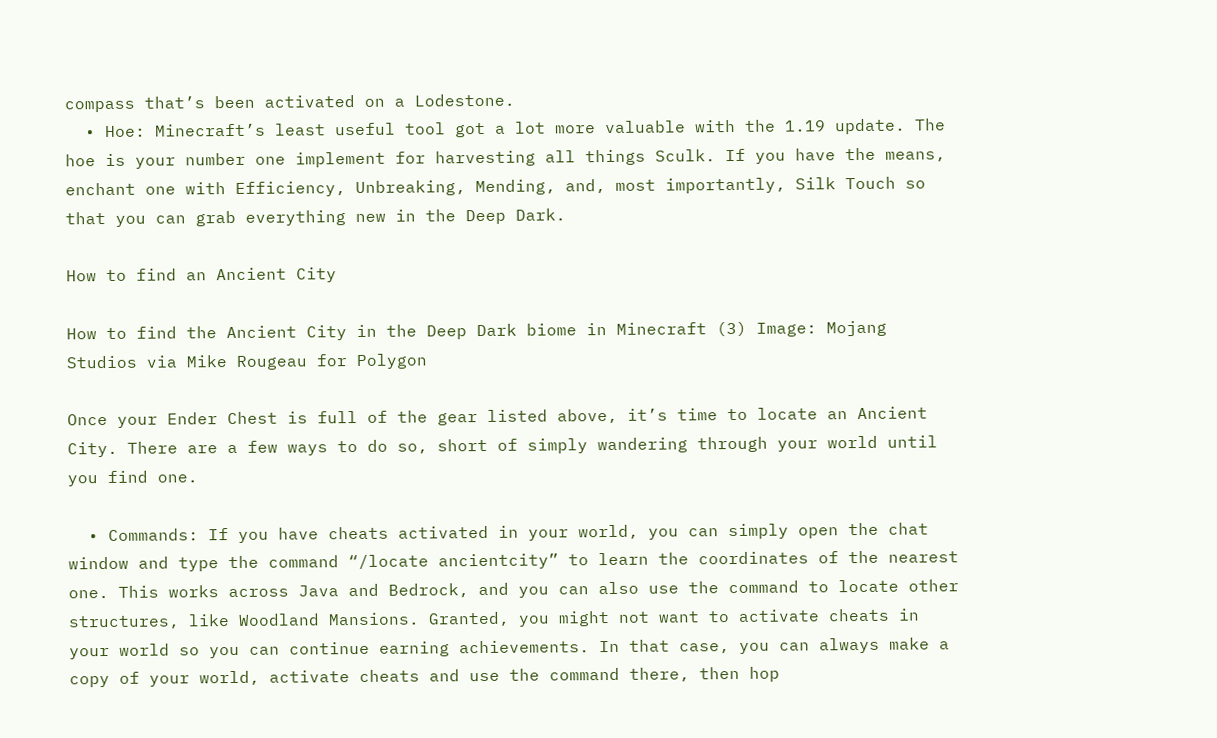compass that’s been activated on a Lodestone.
  • Hoe: Minecraft’s least useful tool got a lot more valuable with the 1.19 update. The hoe is your number one implement for harvesting all things Sculk. If you have the means, enchant one with Efficiency, Unbreaking, Mending, and, most importantly, Silk Touch so that you can grab everything new in the Deep Dark.

How to find an Ancient City

How to find the Ancient City in the Deep Dark biome in Minecraft (3) Image: Mojang Studios via Mike Rougeau for Polygon

Once your Ender Chest is full of the gear listed above, it’s time to locate an Ancient City. There are a few ways to do so, short of simply wandering through your world until you find one.

  • Commands: If you have cheats activated in your world, you can simply open the chat window and type the command “/locate ancientcity” to learn the coordinates of the nearest one. This works across Java and Bedrock, and you can also use the command to locate other structures, like Woodland Mansions. Granted, you might not want to activate cheats in your world so you can continue earning achievements. In that case, you can always make a copy of your world, activate cheats and use the command there, then hop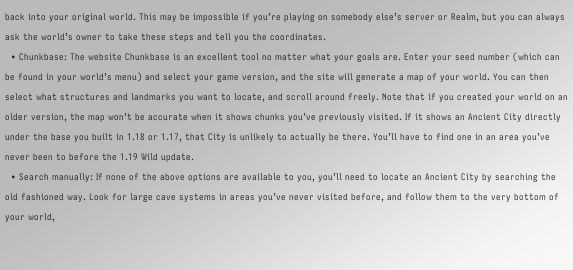back into your original world. This may be impossible if you’re playing on somebody else’s server or Realm, but you can always ask the world’s owner to take these steps and tell you the coordinates.
  • Chunkbase: The website Chunkbase is an excellent tool no matter what your goals are. Enter your seed number (which can be found in your world’s menu) and select your game version, and the site will generate a map of your world. You can then select what structures and landmarks you want to locate, and scroll around freely. Note that if you created your world on an older version, the map won’t be accurate when it shows chunks you’ve previously visited. If it shows an Ancient City directly under the base you built in 1.18 or 1.17, that City is unlikely to actually be there. You’ll have to find one in an area you’ve never been to before the 1.19 Wild update.
  • Search manually: If none of the above options are available to you, you’ll need to locate an Ancient City by searching the old fashioned way. Look for large cave systems in areas you’ve never visited before, and follow them to the very bottom of your world,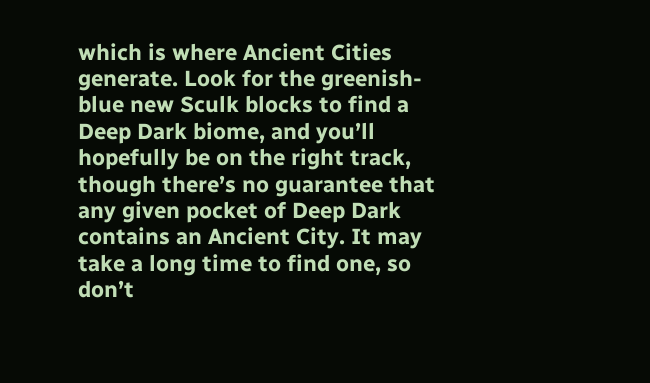which is where Ancient Cities generate. Look for the greenish-blue new Sculk blocks to find a Deep Dark biome, and you’ll hopefully be on the right track, though there’s no guarantee that any given pocket of Deep Dark contains an Ancient City. It may take a long time to find one, so don’t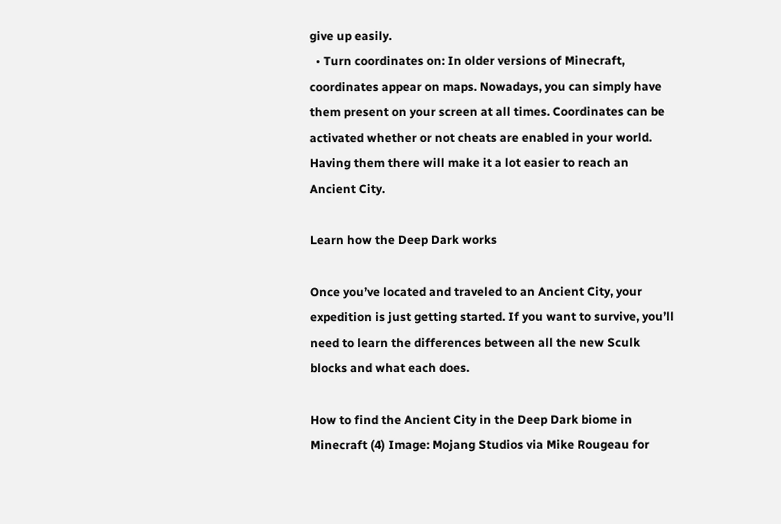give up easily.
  • Turn coordinates on: In older versions of Minecraft, coordinates appear on maps. Nowadays, you can simply have them present on your screen at all times. Coordinates can be activated whether or not cheats are enabled in your world. Having them there will make it a lot easier to reach an Ancient City.

Learn how the Deep Dark works

Once you’ve located and traveled to an Ancient City, your expedition is just getting started. If you want to survive, you’ll need to learn the differences between all the new Sculk blocks and what each does.

How to find the Ancient City in the Deep Dark biome in Minecraft (4) Image: Mojang Studios via Mike Rougeau for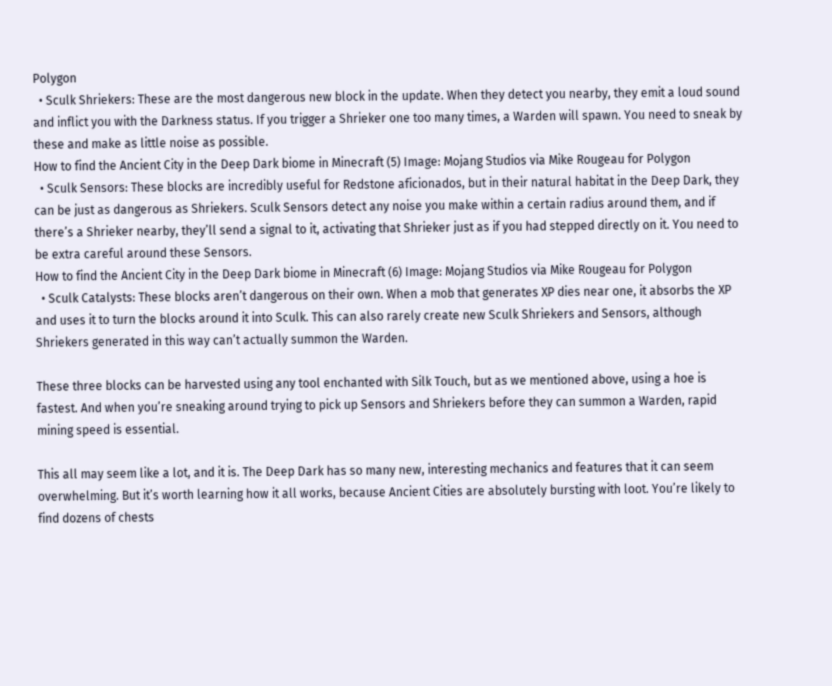Polygon
  • Sculk Shriekers: These are the most dangerous new block in the update. When they detect you nearby, they emit a loud sound and inflict you with the Darkness status. If you trigger a Shrieker one too many times, a Warden will spawn. You need to sneak by these and make as little noise as possible.
How to find the Ancient City in the Deep Dark biome in Minecraft (5) Image: Mojang Studios via Mike Rougeau for Polygon
  • Sculk Sensors: These blocks are incredibly useful for Redstone aficionados, but in their natural habitat in the Deep Dark, they can be just as dangerous as Shriekers. Sculk Sensors detect any noise you make within a certain radius around them, and if there’s a Shrieker nearby, they’ll send a signal to it, activating that Shrieker just as if you had stepped directly on it. You need to be extra careful around these Sensors.
How to find the Ancient City in the Deep Dark biome in Minecraft (6) Image: Mojang Studios via Mike Rougeau for Polygon
  • Sculk Catalysts: These blocks aren’t dangerous on their own. When a mob that generates XP dies near one, it absorbs the XP and uses it to turn the blocks around it into Sculk. This can also rarely create new Sculk Shriekers and Sensors, although Shriekers generated in this way can’t actually summon the Warden.

These three blocks can be harvested using any tool enchanted with Silk Touch, but as we mentioned above, using a hoe is fastest. And when you’re sneaking around trying to pick up Sensors and Shriekers before they can summon a Warden, rapid mining speed is essential.

This all may seem like a lot, and it is. The Deep Dark has so many new, interesting mechanics and features that it can seem overwhelming. But it’s worth learning how it all works, because Ancient Cities are absolutely bursting with loot. You’re likely to find dozens of chests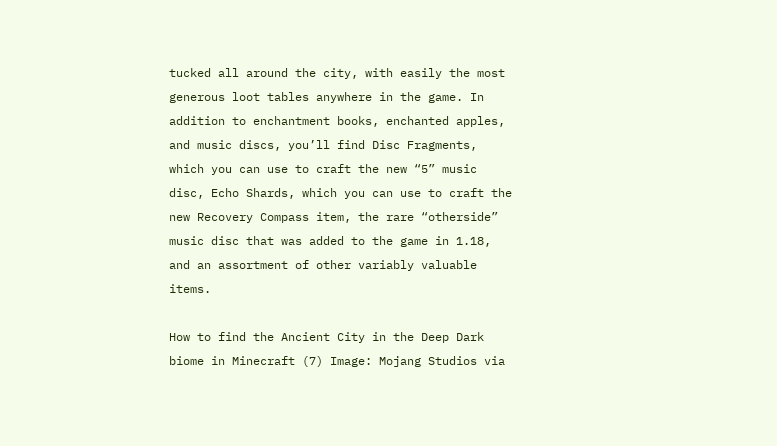tucked all around the city, with easily the most generous loot tables anywhere in the game. In addition to enchantment books, enchanted apples, and music discs, you’ll find Disc Fragments, which you can use to craft the new “5” music disc, Echo Shards, which you can use to craft the new Recovery Compass item, the rare “otherside” music disc that was added to the game in 1.18, and an assortment of other variably valuable items.

How to find the Ancient City in the Deep Dark biome in Minecraft (7) Image: Mojang Studios via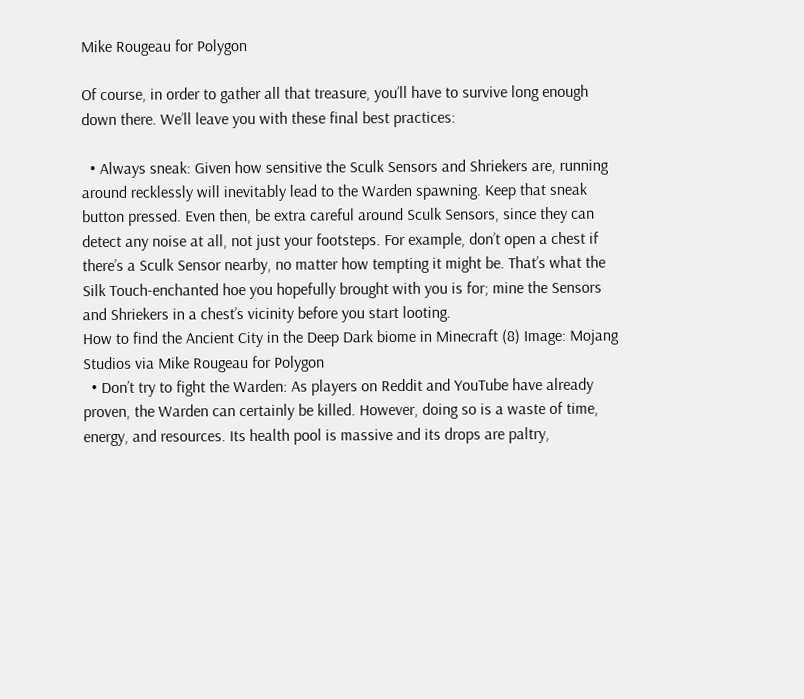Mike Rougeau for Polygon

Of course, in order to gather all that treasure, you’ll have to survive long enough down there. We’ll leave you with these final best practices:

  • Always sneak: Given how sensitive the Sculk Sensors and Shriekers are, running around recklessly will inevitably lead to the Warden spawning. Keep that sneak button pressed. Even then, be extra careful around Sculk Sensors, since they can detect any noise at all, not just your footsteps. For example, don’t open a chest if there’s a Sculk Sensor nearby, no matter how tempting it might be. That’s what the Silk Touch-enchanted hoe you hopefully brought with you is for; mine the Sensors and Shriekers in a chest’s vicinity before you start looting.
How to find the Ancient City in the Deep Dark biome in Minecraft (8) Image: Mojang Studios via Mike Rougeau for Polygon
  • Don’t try to fight the Warden: As players on Reddit and YouTube have already proven, the Warden can certainly be killed. However, doing so is a waste of time, energy, and resources. Its health pool is massive and its drops are paltry,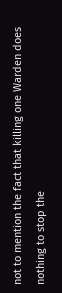not to mention the fact that killing one Warden does nothing to stop the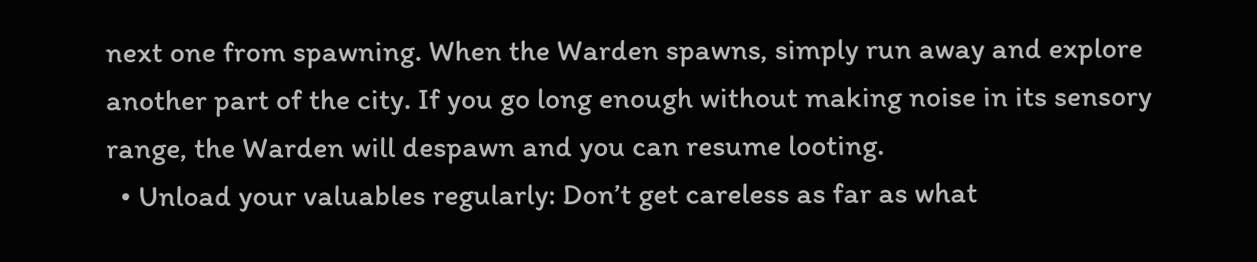next one from spawning. When the Warden spawns, simply run away and explore another part of the city. If you go long enough without making noise in its sensory range, the Warden will despawn and you can resume looting.
  • Unload your valuables regularly: Don’t get careless as far as what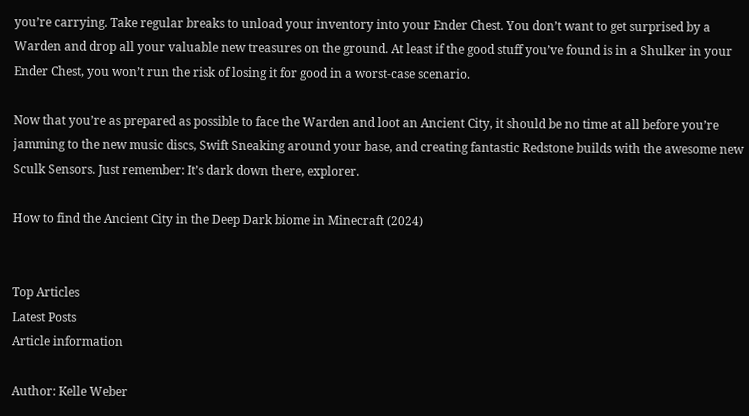you’re carrying. Take regular breaks to unload your inventory into your Ender Chest. You don’t want to get surprised by a Warden and drop all your valuable new treasures on the ground. At least if the good stuff you’ve found is in a Shulker in your Ender Chest, you won’t run the risk of losing it for good in a worst-case scenario.

Now that you’re as prepared as possible to face the Warden and loot an Ancient City, it should be no time at all before you’re jamming to the new music discs, Swift Sneaking around your base, and creating fantastic Redstone builds with the awesome new Sculk Sensors. Just remember: It’s dark down there, explorer.

How to find the Ancient City in the Deep Dark biome in Minecraft (2024)


Top Articles
Latest Posts
Article information

Author: Kelle Weber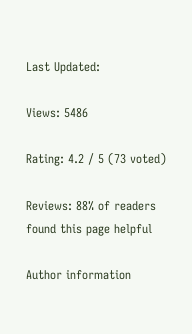Last Updated:

Views: 5486

Rating: 4.2 / 5 (73 voted)

Reviews: 88% of readers found this page helpful

Author information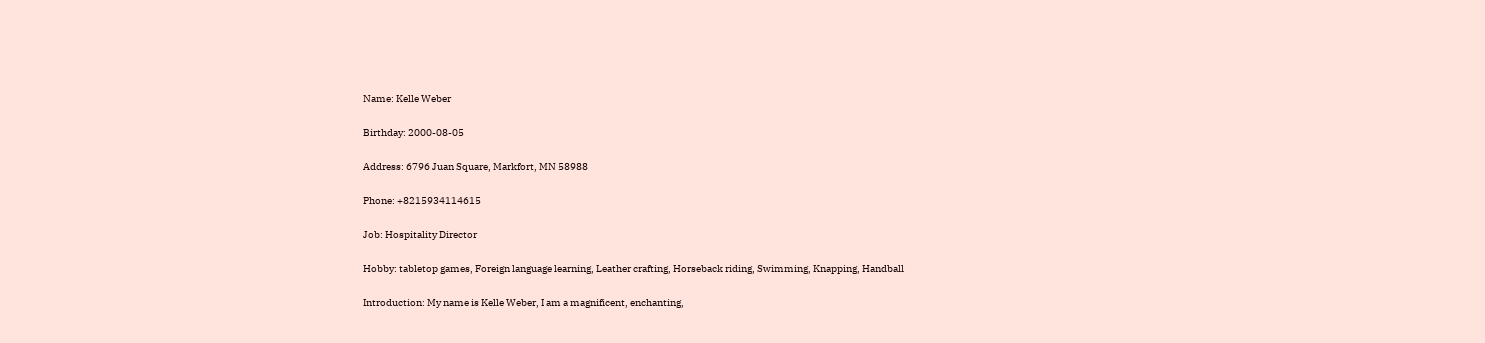Name: Kelle Weber

Birthday: 2000-08-05

Address: 6796 Juan Square, Markfort, MN 58988

Phone: +8215934114615

Job: Hospitality Director

Hobby: tabletop games, Foreign language learning, Leather crafting, Horseback riding, Swimming, Knapping, Handball

Introduction: My name is Kelle Weber, I am a magnificent, enchanting,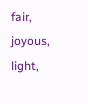fair, joyous, light,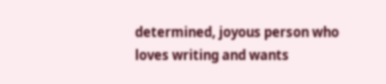determined, joyous person who loves writing and wants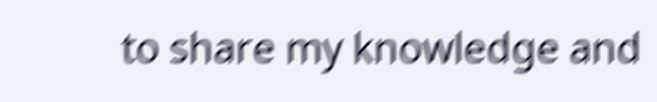to share my knowledge and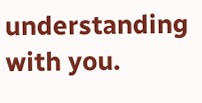understanding with you.